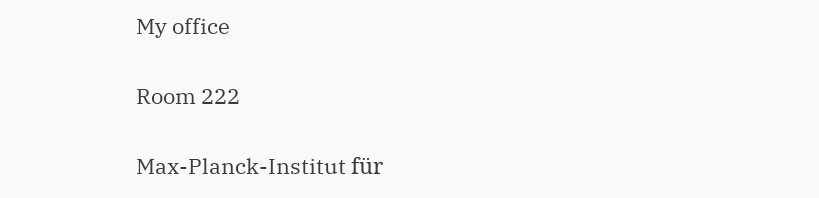My office

Room 222

Max-Planck-Institut für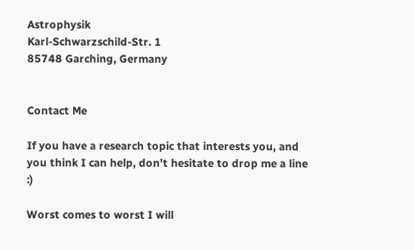Astrophysik
Karl-Schwarzschild-Str. 1
85748 Garching, Germany


Contact Me

If you have a research topic that interests you, and you think I can help, don’t hesitate to drop me a line :)

Worst comes to worst I will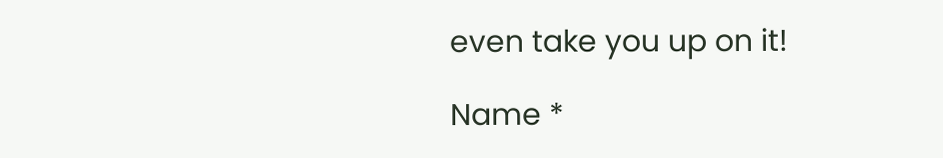even take you up on it!

Name *